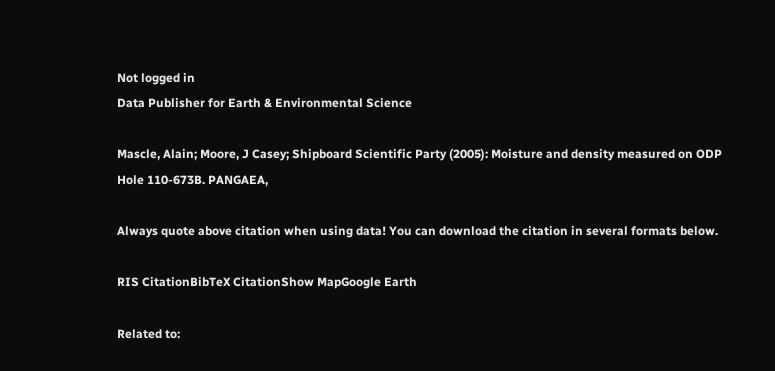Not logged in
Data Publisher for Earth & Environmental Science

Mascle, Alain; Moore, J Casey; Shipboard Scientific Party (2005): Moisture and density measured on ODP Hole 110-673B. PANGAEA,

Always quote above citation when using data! You can download the citation in several formats below.

RIS CitationBibTeX CitationShow MapGoogle Earth

Related to: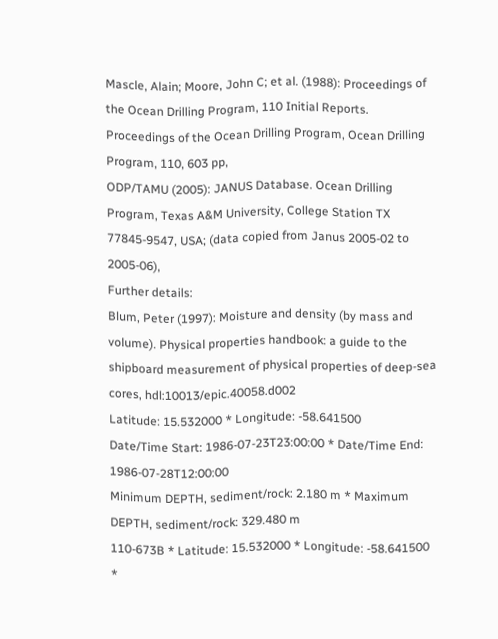Mascle, Alain; Moore, John C; et al. (1988): Proceedings of the Ocean Drilling Program, 110 Initial Reports. Proceedings of the Ocean Drilling Program, Ocean Drilling Program, 110, 603 pp,
ODP/TAMU (2005): JANUS Database. Ocean Drilling Program, Texas A&M University, College Station TX 77845-9547, USA; (data copied from Janus 2005-02 to 2005-06),
Further details:
Blum, Peter (1997): Moisture and density (by mass and volume). Physical properties handbook: a guide to the shipboard measurement of physical properties of deep-sea cores, hdl:10013/epic.40058.d002
Latitude: 15.532000 * Longitude: -58.641500
Date/Time Start: 1986-07-23T23:00:00 * Date/Time End: 1986-07-28T12:00:00
Minimum DEPTH, sediment/rock: 2.180 m * Maximum DEPTH, sediment/rock: 329.480 m
110-673B * Latitude: 15.532000 * Longitude: -58.641500 *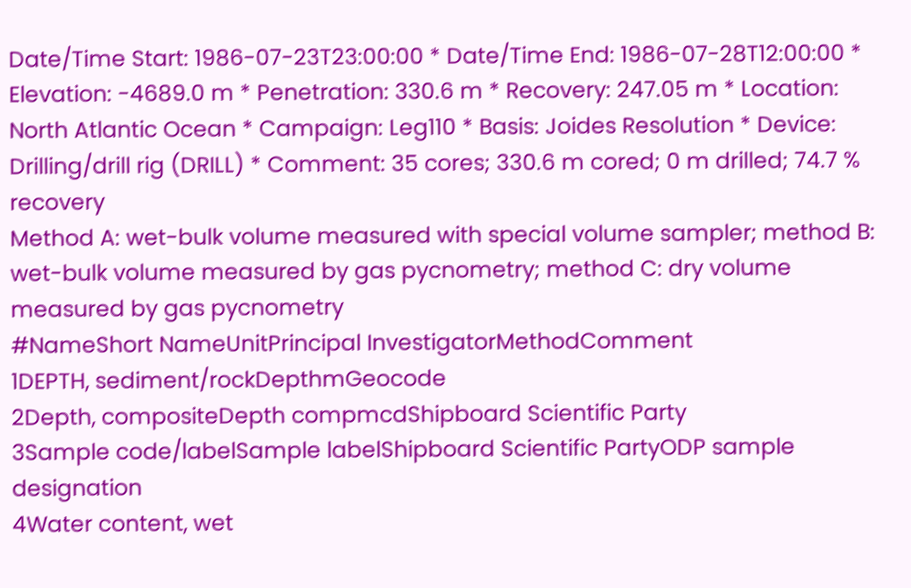Date/Time Start: 1986-07-23T23:00:00 * Date/Time End: 1986-07-28T12:00:00 * Elevation: -4689.0 m * Penetration: 330.6 m * Recovery: 247.05 m * Location: North Atlantic Ocean * Campaign: Leg110 * Basis: Joides Resolution * Device: Drilling/drill rig (DRILL) * Comment: 35 cores; 330.6 m cored; 0 m drilled; 74.7 % recovery
Method A: wet-bulk volume measured with special volume sampler; method B: wet-bulk volume measured by gas pycnometry; method C: dry volume measured by gas pycnometry
#NameShort NameUnitPrincipal InvestigatorMethodComment
1DEPTH, sediment/rockDepthmGeocode
2Depth, compositeDepth compmcdShipboard Scientific Party
3Sample code/labelSample labelShipboard Scientific PartyODP sample designation
4Water content, wet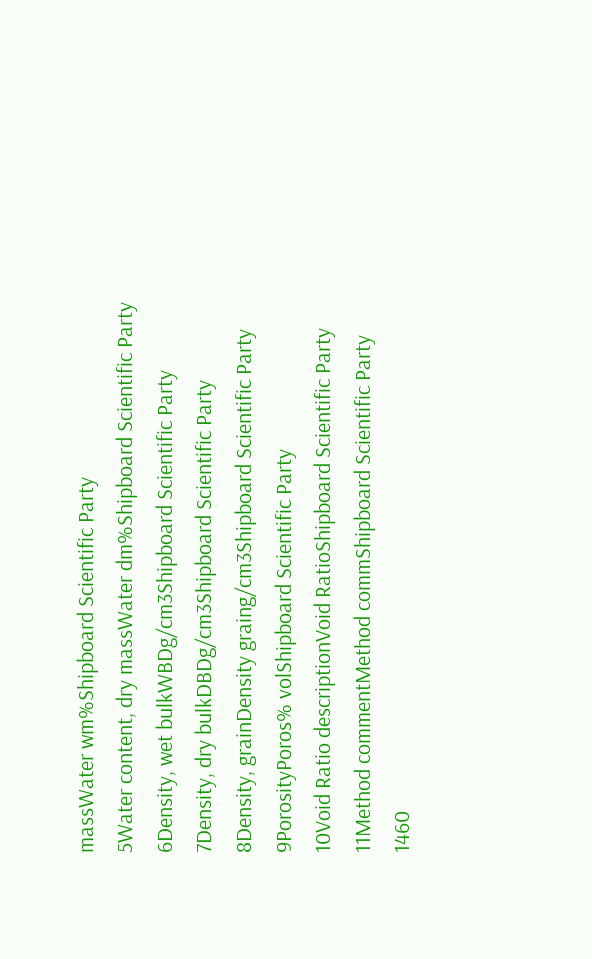massWater wm%Shipboard Scientific Party
5Water content, dry massWater dm%Shipboard Scientific Party
6Density, wet bulkWBDg/cm3Shipboard Scientific Party
7Density, dry bulkDBDg/cm3Shipboard Scientific Party
8Density, grainDensity graing/cm3Shipboard Scientific Party
9PorosityPoros% volShipboard Scientific Party
10Void Ratio descriptionVoid RatioShipboard Scientific Party
11Method commentMethod commShipboard Scientific Party
1460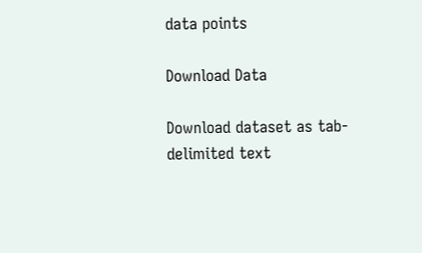data points

Download Data

Download dataset as tab-delimited text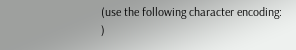(use the following character encoding: )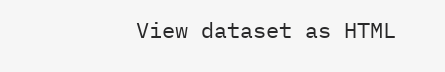View dataset as HTML